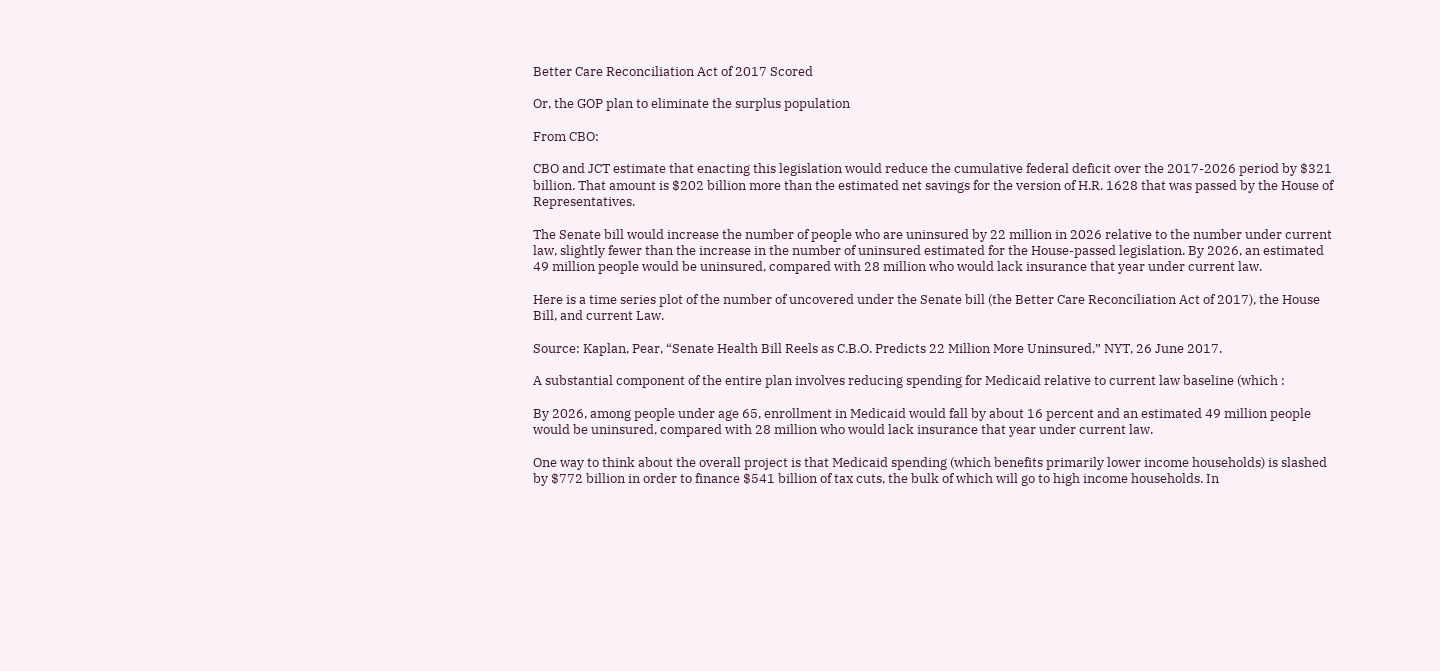Better Care Reconciliation Act of 2017 Scored

Or, the GOP plan to eliminate the surplus population

From CBO:

CBO and JCT estimate that enacting this legislation would reduce the cumulative federal deficit over the 2017-2026 period by $321 billion. That amount is $202 billion more than the estimated net savings for the version of H.R. 1628 that was passed by the House of Representatives.

The Senate bill would increase the number of people who are uninsured by 22 million in 2026 relative to the number under current law, slightly fewer than the increase in the number of uninsured estimated for the House-passed legislation. By 2026, an estimated 49 million people would be uninsured, compared with 28 million who would lack insurance that year under current law.

Here is a time series plot of the number of uncovered under the Senate bill (the Better Care Reconciliation Act of 2017), the House Bill, and current Law.

Source: Kaplan, Pear, “Senate Health Bill Reels as C.B.O. Predicts 22 Million More Uninsured,” NYT, 26 June 2017.

A substantial component of the entire plan involves reducing spending for Medicaid relative to current law baseline (which :

By 2026, among people under age 65, enrollment in Medicaid would fall by about 16 percent and an estimated 49 million people would be uninsured, compared with 28 million who would lack insurance that year under current law.

One way to think about the overall project is that Medicaid spending (which benefits primarily lower income households) is slashed by $772 billion in order to finance $541 billion of tax cuts, the bulk of which will go to high income households. In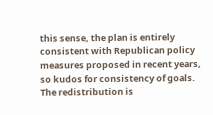this sense, the plan is entirely consistent with Republican policy measures proposed in recent years, so kudos for consistency of goals. The redistribution is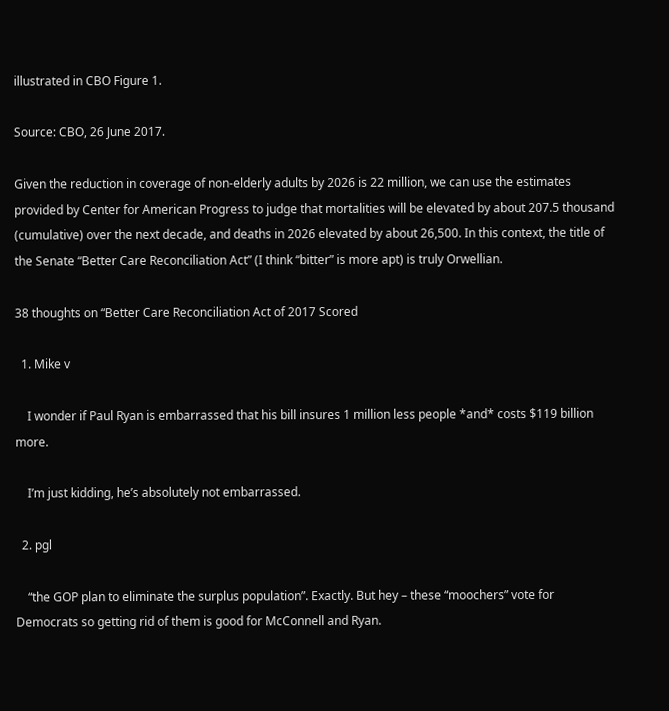illustrated in CBO Figure 1.

Source: CBO, 26 June 2017.

Given the reduction in coverage of non-elderly adults by 2026 is 22 million, we can use the estimates provided by Center for American Progress to judge that mortalities will be elevated by about 207.5 thousand (cumulative) over the next decade, and deaths in 2026 elevated by about 26,500. In this context, the title of the Senate “Better Care Reconciliation Act” (I think “bitter” is more apt) is truly Orwellian.

38 thoughts on “Better Care Reconciliation Act of 2017 Scored

  1. Mike v

    I wonder if Paul Ryan is embarrassed that his bill insures 1 million less people *and* costs $119 billion more.

    I’m just kidding, he’s absolutely not embarrassed.

  2. pgl

    “the GOP plan to eliminate the surplus population”. Exactly. But hey – these “moochers” vote for Democrats so getting rid of them is good for McConnell and Ryan.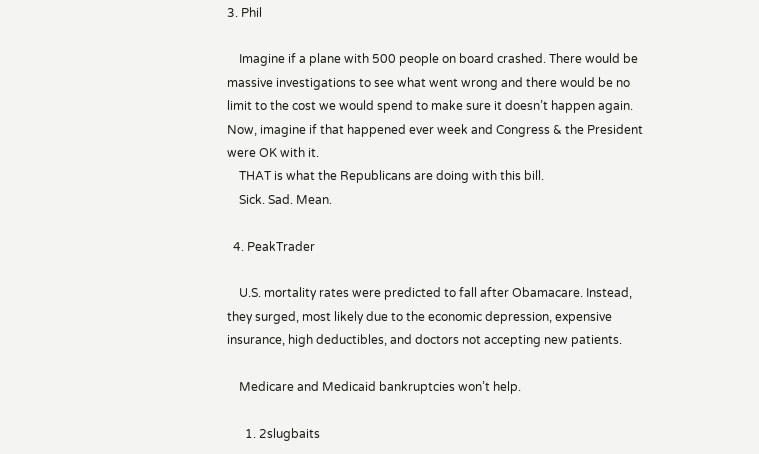3. Phil

    Imagine if a plane with 500 people on board crashed. There would be massive investigations to see what went wrong and there would be no limit to the cost we would spend to make sure it doesn’t happen again. Now, imagine if that happened ever week and Congress & the President were OK with it.
    THAT is what the Republicans are doing with this bill.
    Sick. Sad. Mean.

  4. PeakTrader

    U.S. mortality rates were predicted to fall after Obamacare. Instead, they surged, most likely due to the economic depression, expensive insurance, high deductibles, and doctors not accepting new patients.

    Medicare and Medicaid bankruptcies won’t help.

      1. 2slugbaits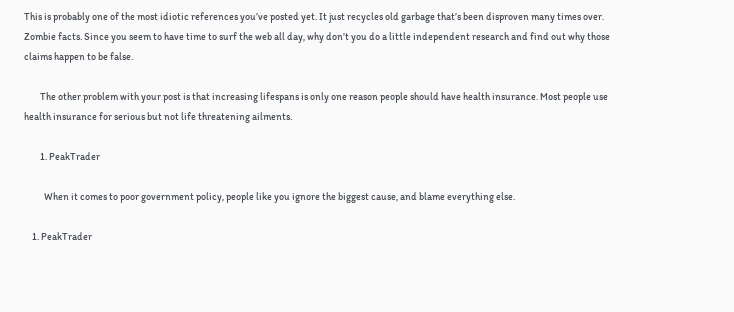This is probably one of the most idiotic references you’ve posted yet. It just recycles old garbage that’s been disproven many times over. Zombie facts. Since you seem to have time to surf the web all day, why don’t you do a little independent research and find out why those claims happen to be false.

        The other problem with your post is that increasing lifespans is only one reason people should have health insurance. Most people use health insurance for serious but not life threatening ailments.

        1. PeakTrader

          When it comes to poor government policy, people like you ignore the biggest cause, and blame everything else.

    1. PeakTrader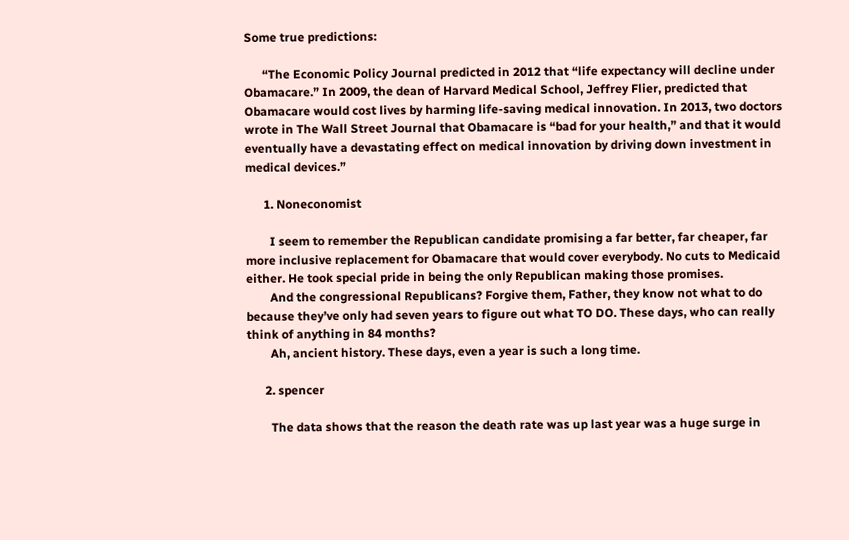Some true predictions:

      “The Economic Policy Journal predicted in 2012 that “life expectancy will decline under Obamacare.” In 2009, the dean of Harvard Medical School, Jeffrey Flier, predicted that Obamacare would cost lives by harming life-saving medical innovation. In 2013, two doctors wrote in The Wall Street Journal that Obamacare is “bad for your health,” and that it would eventually have a devastating effect on medical innovation by driving down investment in medical devices.”

      1. Noneconomist

        I seem to remember the Republican candidate promising a far better, far cheaper, far more inclusive replacement for Obamacare that would cover everybody. No cuts to Medicaid either. He took special pride in being the only Republican making those promises.
        And the congressional Republicans? Forgive them, Father, they know not what to do because they’ve only had seven years to figure out what TO DO. These days, who can really think of anything in 84 months?
        Ah, ancient history. These days, even a year is such a long time.

      2. spencer

        The data shows that the reason the death rate was up last year was a huge surge in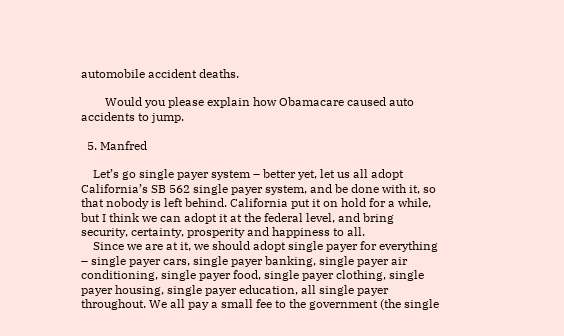automobile accident deaths.

        Would you please explain how Obamacare caused auto accidents to jump.

  5. Manfred

    Let’s go single payer system – better yet, let us all adopt California’s SB 562 single payer system, and be done with it, so that nobody is left behind. California put it on hold for a while, but I think we can adopt it at the federal level, and bring security, certainty, prosperity and happiness to all.
    Since we are at it, we should adopt single payer for everything – single payer cars, single payer banking, single payer air conditioning, single payer food, single payer clothing, single payer housing, single payer education, all single payer throughout. We all pay a small fee to the government (the single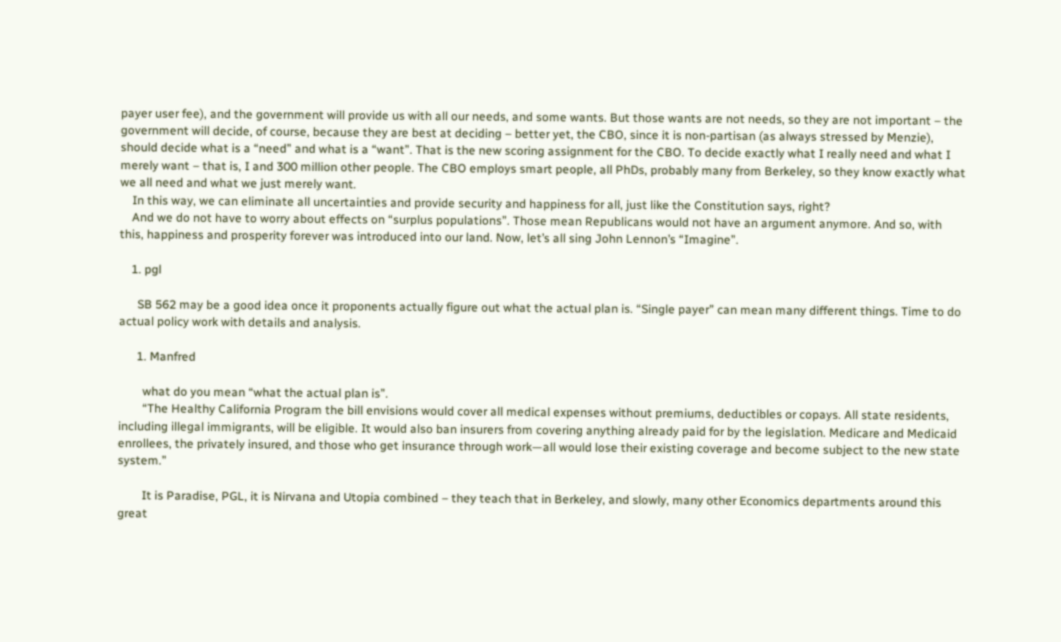payer user fee), and the government will provide us with all our needs, and some wants. But those wants are not needs, so they are not important – the government will decide, of course, because they are best at deciding – better yet, the CBO, since it is non-partisan (as always stressed by Menzie), should decide what is a “need” and what is a “want”. That is the new scoring assignment for the CBO. To decide exactly what I really need and what I merely want – that is, I and 300 million other people. The CBO employs smart people, all PhDs, probably many from Berkeley, so they know exactly what we all need and what we just merely want.
    In this way, we can eliminate all uncertainties and provide security and happiness for all, just like the Constitution says, right?
    And we do not have to worry about effects on “surplus populations”. Those mean Republicans would not have an argument anymore. And so, with this, happiness and prosperity forever was introduced into our land. Now, let’s all sing John Lennon’s “Imagine”.

    1. pgl

      SB 562 may be a good idea once it proponents actually figure out what the actual plan is. “Single payer” can mean many different things. Time to do actual policy work with details and analysis.

      1. Manfred

        what do you mean “what the actual plan is”.
        “The Healthy California Program the bill envisions would cover all medical expenses without premiums, deductibles or copays. All state residents, including illegal immigrants, will be eligible. It would also ban insurers from covering anything already paid for by the legislation. Medicare and Medicaid enrollees, the privately insured, and those who get insurance through work—all would lose their existing coverage and become subject to the new state system.”

        It is Paradise, PGL, it is Nirvana and Utopia combined – they teach that in Berkeley, and slowly, many other Economics departments around this great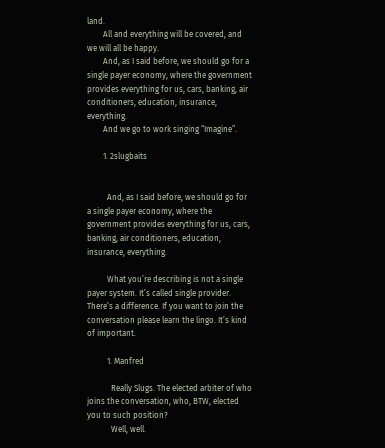land.
        All and everything will be covered, and we will all be happy.
        And, as I said before, we should go for a single payer economy, where the government provides everything for us, cars, banking, air conditioners, education, insurance, everything.
        And we go to work singing “Imagine”.

        1. 2slugbaits


          And, as I said before, we should go for a single payer economy, where the government provides everything for us, cars, banking, air conditioners, education, insurance, everything.

          What you’re describing is not a single payer system. It’s called single provider. There’s a difference. If you want to join the conversation please learn the lingo. It’s kind of important.

          1. Manfred

            Really Slugs. The elected arbiter of who joins the conversation, who, BTW, elected you to such position?
            Well, well.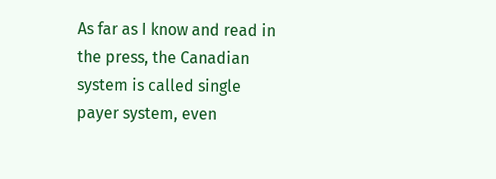As far as I know and read in the press, the Canadian system is called single payer system, even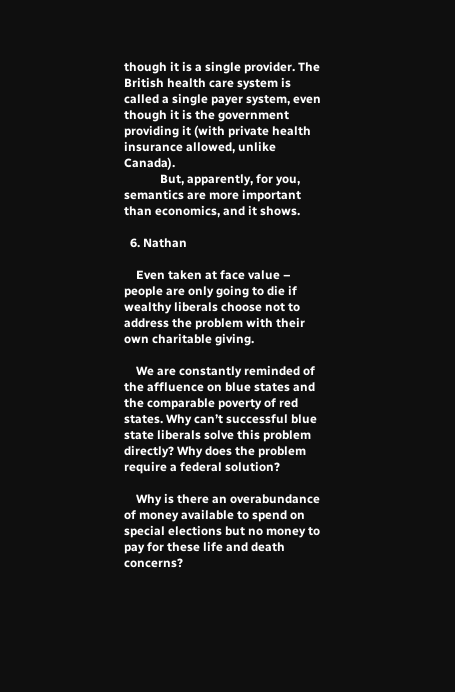though it is a single provider. The British health care system is called a single payer system, even though it is the government providing it (with private health insurance allowed, unlike Canada).
            But, apparently, for you, semantics are more important than economics, and it shows.

  6. Nathan

    Even taken at face value – people are only going to die if wealthy liberals choose not to address the problem with their own charitable giving.

    We are constantly reminded of the affluence on blue states and the comparable poverty of red states. Why can’t successful blue state liberals solve this problem directly? Why does the problem require a federal solution?

    Why is there an overabundance of money available to spend on special elections but no money to pay for these life and death concerns?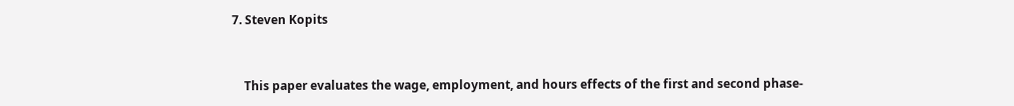7. Steven Kopits


    This paper evaluates the wage, employment, and hours effects of the first and second phase-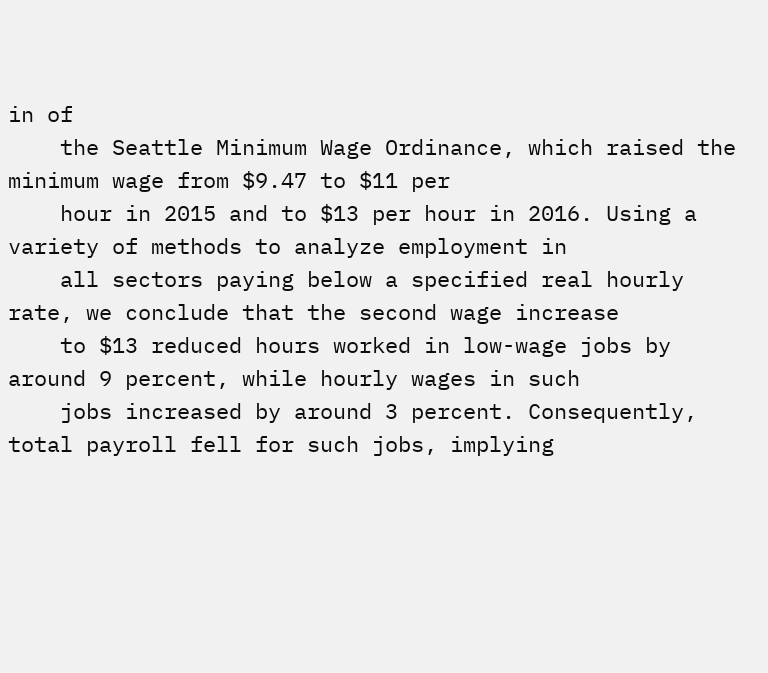in of
    the Seattle Minimum Wage Ordinance, which raised the minimum wage from $9.47 to $11 per
    hour in 2015 and to $13 per hour in 2016. Using a variety of methods to analyze employment in
    all sectors paying below a specified real hourly rate, we conclude that the second wage increase
    to $13 reduced hours worked in low-wage jobs by around 9 percent, while hourly wages in such
    jobs increased by around 3 percent. Consequently, total payroll fell for such jobs, implying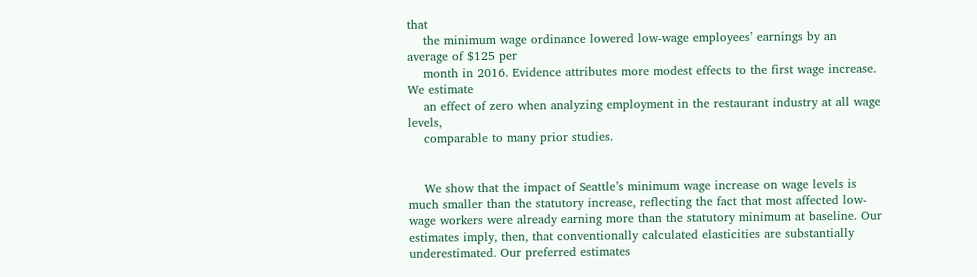that
    the minimum wage ordinance lowered low-wage employees’ earnings by an average of $125 per
    month in 2016. Evidence attributes more modest effects to the first wage increase. We estimate
    an effect of zero when analyzing employment in the restaurant industry at all wage levels,
    comparable to many prior studies.


    We show that the impact of Seattle’s minimum wage increase on wage levels is much smaller than the statutory increase, reflecting the fact that most affected low-wage workers were already earning more than the statutory minimum at baseline. Our estimates imply, then, that conventionally calculated elasticities are substantially underestimated. Our preferred estimates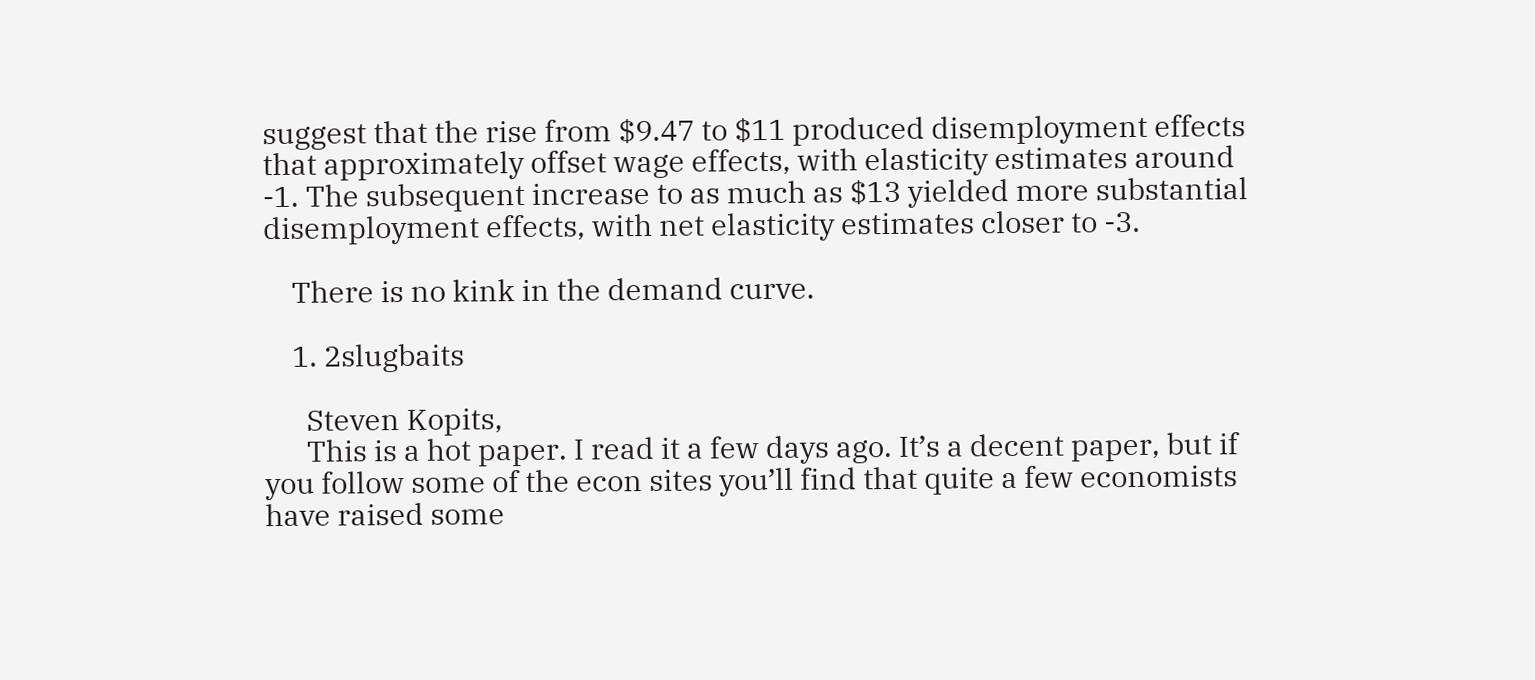suggest that the rise from $9.47 to $11 produced disemployment effects that approximately offset wage effects, with elasticity estimates around -1. The subsequent increase to as much as $13 yielded more substantial disemployment effects, with net elasticity estimates closer to -3.

    There is no kink in the demand curve.

    1. 2slugbaits

      Steven Kopits,
      This is a hot paper. I read it a few days ago. It’s a decent paper, but if you follow some of the econ sites you’ll find that quite a few economists have raised some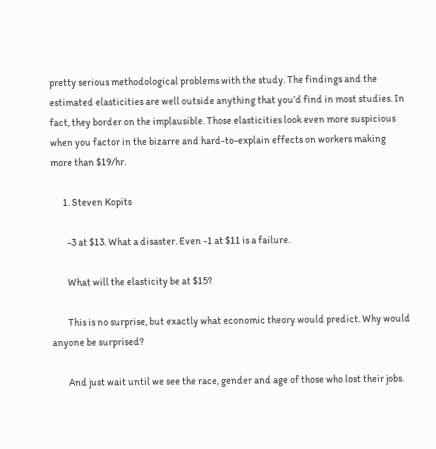pretty serious methodological problems with the study. The findings and the estimated elasticities are well outside anything that you’d find in most studies. In fact, they border on the implausible. Those elasticities look even more suspicious when you factor in the bizarre and hard-to-explain effects on workers making more than $19/hr.

      1. Steven Kopits

        -3 at $13. What a disaster. Even -1 at $11 is a failure.

        What will the elasticity be at $15?

        This is no surprise, but exactly what economic theory would predict. Why would anyone be surprised?

        And just wait until we see the race, gender and age of those who lost their jobs.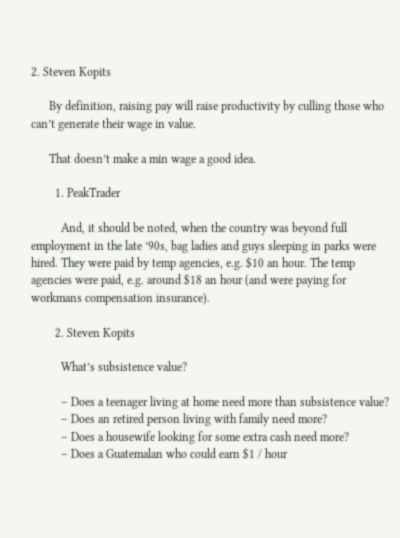2. Steven Kopits

      By definition, raising pay will raise productivity by culling those who can’t generate their wage in value.

      That doesn’t make a min wage a good idea.

        1. PeakTrader

          And, it should be noted, when the country was beyond full employment in the late ’90s, bag ladies and guys sleeping in parks were hired. They were paid by temp agencies, e.g. $10 an hour. The temp agencies were paid, e.g. around $18 an hour (and were paying for workmans compensation insurance).

        2. Steven Kopits

          What’s subsistence value?

          – Does a teenager living at home need more than subsistence value?
          – Does an retired person living with family need more?
          – Does a housewife looking for some extra cash need more?
          – Does a Guatemalan who could earn $1 / hour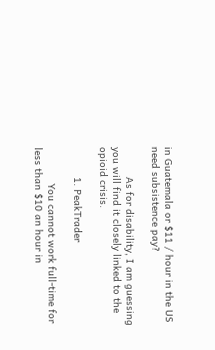in Guatemala or $11 / hour in the US need subsistence pay?

          As for disability, I am guessing you will find it closely linked to the opioid crisis.

          1. PeakTrader

            You cannot work full-time for less than $10 an hour in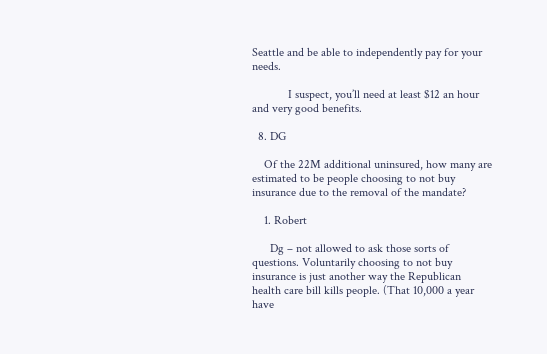Seattle and be able to independently pay for your needs.

            I suspect, you’ll need at least $12 an hour and very good benefits.

  8. DG

    Of the 22M additional uninsured, how many are estimated to be people choosing to not buy insurance due to the removal of the mandate?

    1. Robert

      Dg – not allowed to ask those sorts of questions. Voluntarily choosing to not buy insurance is just another way the Republican health care bill kills people. (That 10,000 a year have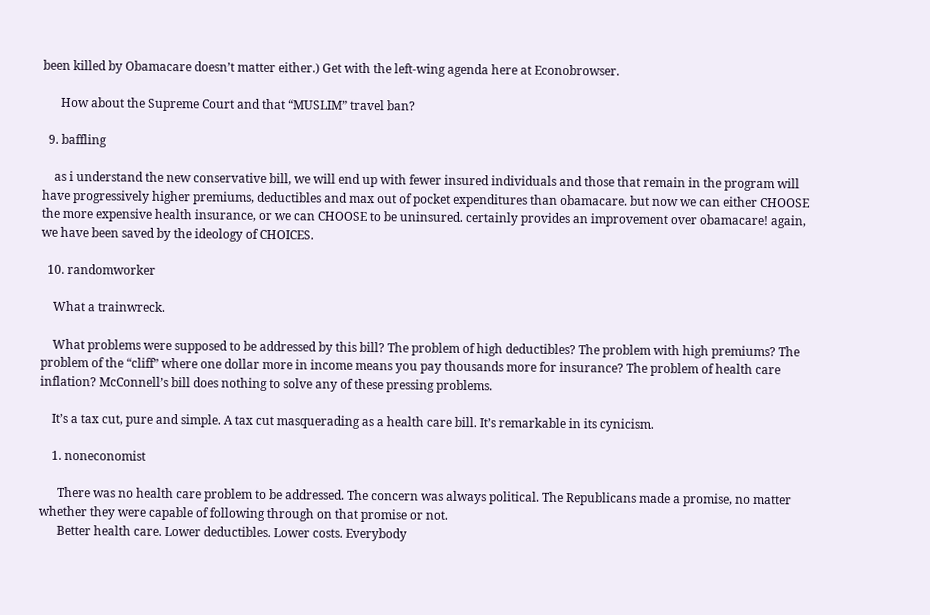been killed by Obamacare doesn’t matter either.) Get with the left-wing agenda here at Econobrowser.

      How about the Supreme Court and that “MUSLIM” travel ban?

  9. baffling

    as i understand the new conservative bill, we will end up with fewer insured individuals and those that remain in the program will have progressively higher premiums, deductibles and max out of pocket expenditures than obamacare. but now we can either CHOOSE the more expensive health insurance, or we can CHOOSE to be uninsured. certainly provides an improvement over obamacare! again, we have been saved by the ideology of CHOICES.

  10. randomworker

    What a trainwreck.

    What problems were supposed to be addressed by this bill? The problem of high deductibles? The problem with high premiums? The problem of the “cliff” where one dollar more in income means you pay thousands more for insurance? The problem of health care inflation? McConnell’s bill does nothing to solve any of these pressing problems.

    It’s a tax cut, pure and simple. A tax cut masquerading as a health care bill. It’s remarkable in its cynicism.

    1. noneconomist

      There was no health care problem to be addressed. The concern was always political. The Republicans made a promise, no matter whether they were capable of following through on that promise or not.
      Better health care. Lower deductibles. Lower costs. Everybody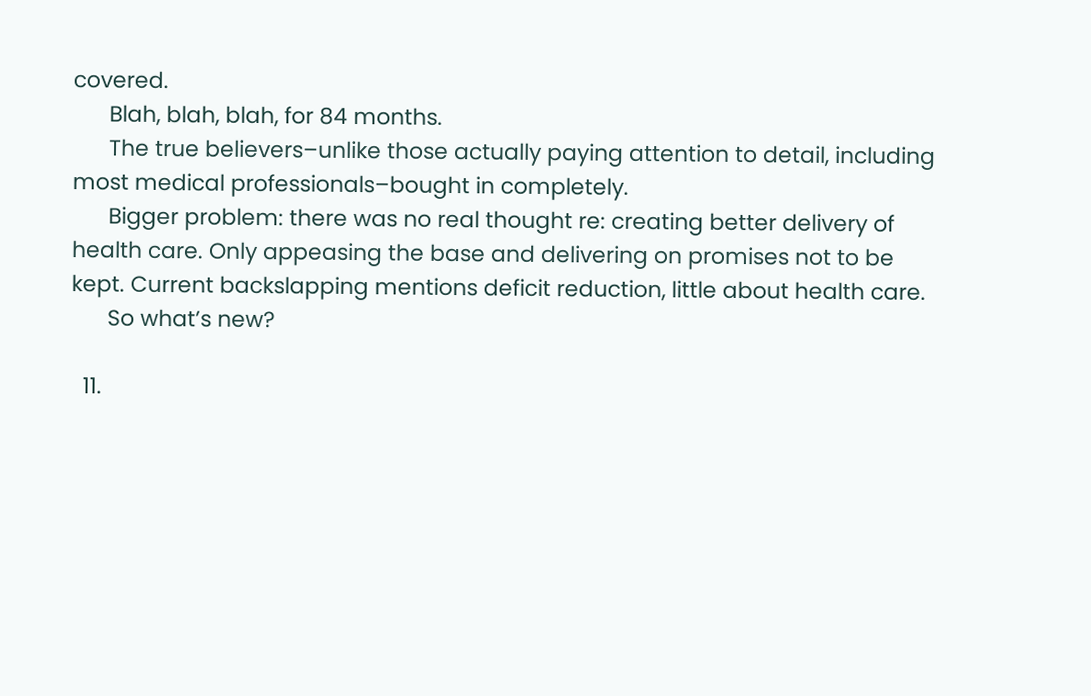covered.
      Blah, blah, blah, for 84 months.
      The true believers–unlike those actually paying attention to detail, including most medical professionals–bought in completely.
      Bigger problem: there was no real thought re: creating better delivery of health care. Only appeasing the base and delivering on promises not to be kept. Current backslapping mentions deficit reduction, little about health care.
      So what’s new?

  11.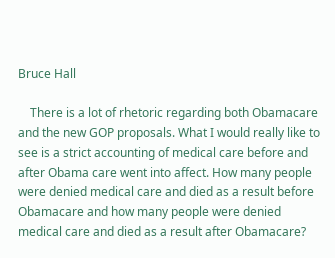Bruce Hall

    There is a lot of rhetoric regarding both Obamacare and the new GOP proposals. What I would really like to see is a strict accounting of medical care before and after Obama care went into affect. How many people were denied medical care and died as a result before Obamacare and how many people were denied medical care and died as a result after Obamacare?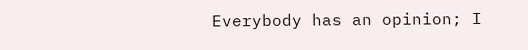Everybody has an opinion; I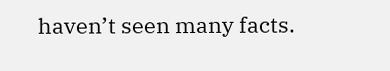haven’t seen many facts.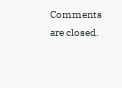Comments are closed.